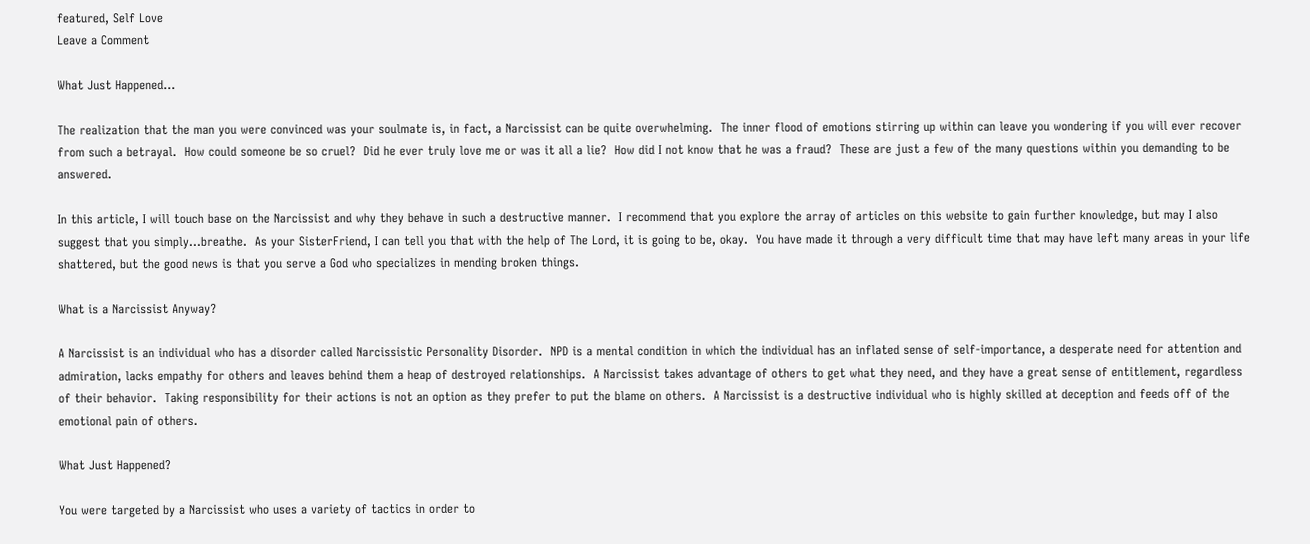featured, Self Love
Leave a Comment

What Just Happened…

The realization that the man you were convinced was your soulmate is, in fact, a Narcissist can be quite overwhelming.  The inner flood of emotions stirring up within can leave you wondering if you will ever recover from such a betrayal.  How could someone be so cruel?  Did he ever truly love me or was it all a lie?  How did I not know that he was a fraud?  These are just a few of the many questions within you demanding to be answered.

In this article, I will touch base on the Narcissist and why they behave in such a destructive manner.  I recommend that you explore the array of articles on this website to gain further knowledge, but may I also suggest that you simply…breathe.  As your SisterFriend, I can tell you that with the help of The Lord, it is going to be, okay.  You have made it through a very difficult time that may have left many areas in your life shattered, but the good news is that you serve a God who specializes in mending broken things.

What is a Narcissist Anyway?

A Narcissist is an individual who has a disorder called Narcissistic Personality Disorder.  NPD is a mental condition in which the individual has an inflated sense of self-importance, a desperate need for attention and admiration, lacks empathy for others and leaves behind them a heap of destroyed relationships.  A Narcissist takes advantage of others to get what they need, and they have a great sense of entitlement, regardless of their behavior.  Taking responsibility for their actions is not an option as they prefer to put the blame on others.  A Narcissist is a destructive individual who is highly skilled at deception and feeds off of the emotional pain of others.

What Just Happened?

You were targeted by a Narcissist who uses a variety of tactics in order to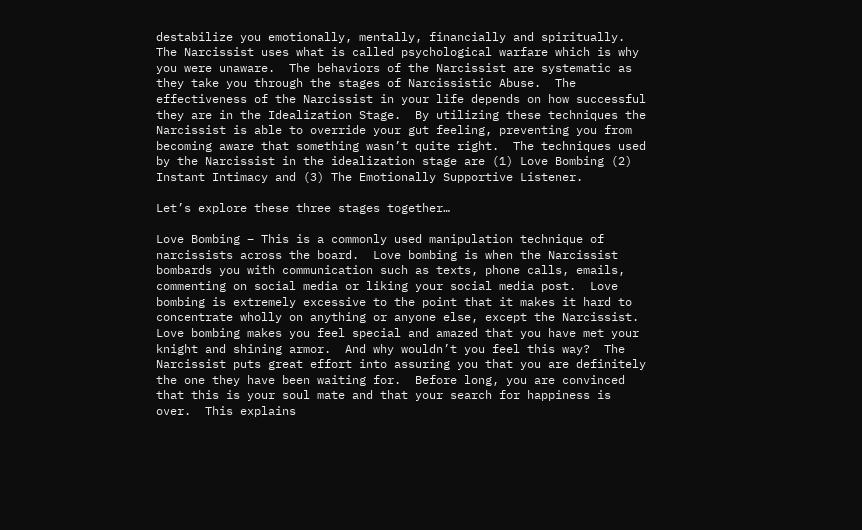destabilize you emotionally, mentally, financially and spiritually.  The Narcissist uses what is called psychological warfare which is why you were unaware.  The behaviors of the Narcissist are systematic as they take you through the stages of Narcissistic Abuse.  The effectiveness of the Narcissist in your life depends on how successful they are in the Idealization Stage.  By utilizing these techniques the Narcissist is able to override your gut feeling, preventing you from becoming aware that something wasn’t quite right.  The techniques used by the Narcissist in the idealization stage are (1) Love Bombing (2) Instant Intimacy and (3) The Emotionally Supportive Listener.

Let’s explore these three stages together…

Love Bombing – This is a commonly used manipulation technique of narcissists across the board.  Love bombing is when the Narcissist bombards you with communication such as texts, phone calls, emails, commenting on social media or liking your social media post.  Love bombing is extremely excessive to the point that it makes it hard to concentrate wholly on anything or anyone else, except the Narcissist.  Love bombing makes you feel special and amazed that you have met your knight and shining armor.  And why wouldn’t you feel this way?  The Narcissist puts great effort into assuring you that you are definitely the one they have been waiting for.  Before long, you are convinced that this is your soul mate and that your search for happiness is over.  This explains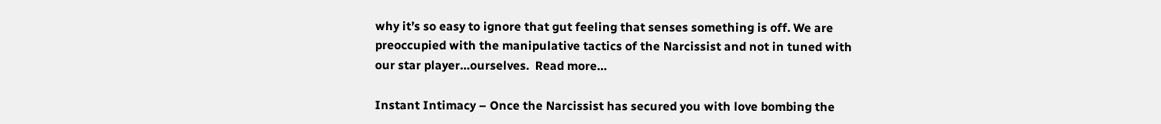why it’s so easy to ignore that gut feeling that senses something is off. We are preoccupied with the manipulative tactics of the Narcissist and not in tuned with our star player…ourselves.  Read more…

Instant Intimacy – Once the Narcissist has secured you with love bombing the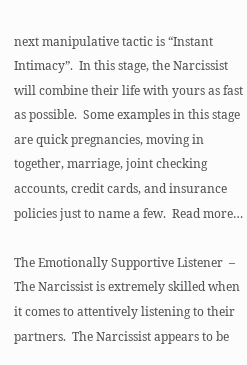next manipulative tactic is “Instant Intimacy”.  In this stage, the Narcissist will combine their life with yours as fast as possible.  Some examples in this stage are quick pregnancies, moving in together, marriage, joint checking accounts, credit cards, and insurance policies just to name a few.  Read more…

The Emotionally Supportive Listener  – The Narcissist is extremely skilled when it comes to attentively listening to their partners.  The Narcissist appears to be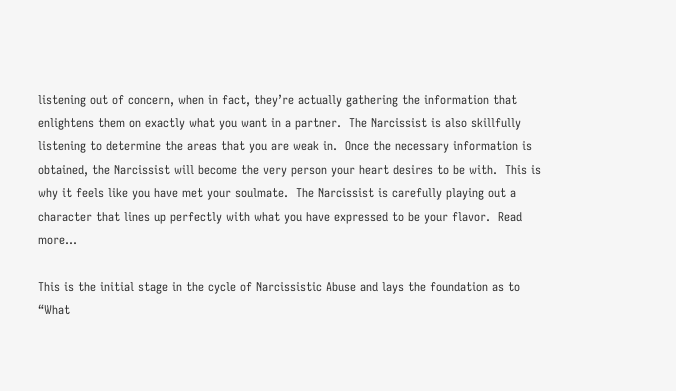listening out of concern, when in fact, they’re actually gathering the information that enlightens them on exactly what you want in a partner.  The Narcissist is also skillfully listening to determine the areas that you are weak in.  Once the necessary information is obtained, the Narcissist will become the very person your heart desires to be with.  This is why it feels like you have met your soulmate.  The Narcissist is carefully playing out a character that lines up perfectly with what you have expressed to be your flavor.  Read more…

This is the initial stage in the cycle of Narcissistic Abuse and lays the foundation as to “What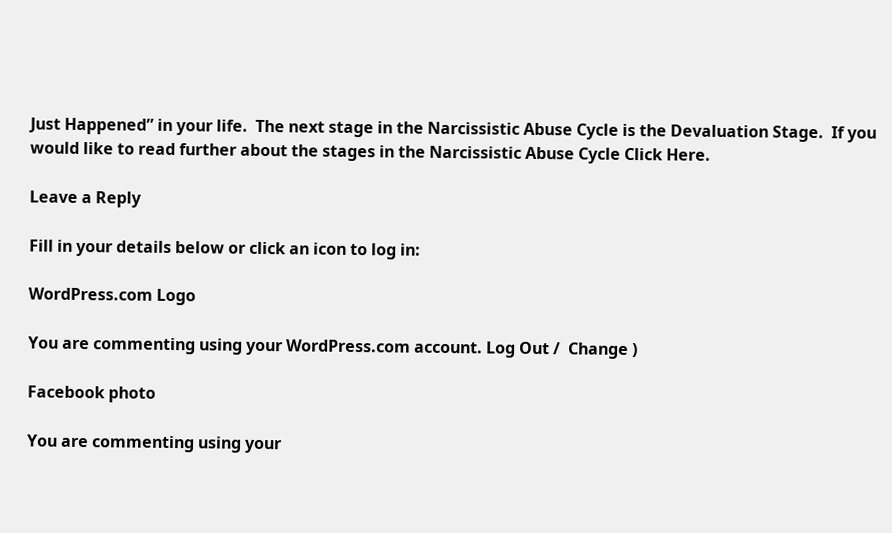Just Happened” in your life.  The next stage in the Narcissistic Abuse Cycle is the Devaluation Stage.  If you would like to read further about the stages in the Narcissistic Abuse Cycle Click Here.

Leave a Reply

Fill in your details below or click an icon to log in:

WordPress.com Logo

You are commenting using your WordPress.com account. Log Out /  Change )

Facebook photo

You are commenting using your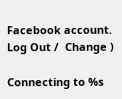Facebook account. Log Out /  Change )

Connecting to %s